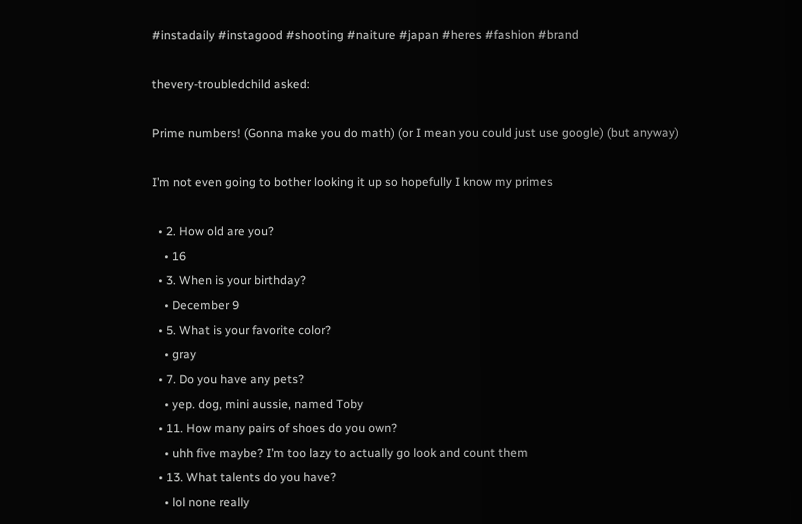#instadaily #instagood #shooting #naiture #japan #heres #fashion #brand

thevery-troubledchild asked:

Prime numbers! (Gonna make you do math) (or I mean you could just use google) (but anyway)

I’m not even going to bother looking it up so hopefully I know my primes

  • 2. How old are you?
    • 16
  • 3. When is your birthday?
    • December 9
  • 5. What is your favorite color?
    • gray
  • 7. Do you have any pets?
    • yep. dog, mini aussie, named Toby
  • 11. How many pairs of shoes do you own?
    • uhh five maybe? I’m too lazy to actually go look and count them
  • 13. What talents do you have?
    • lol none really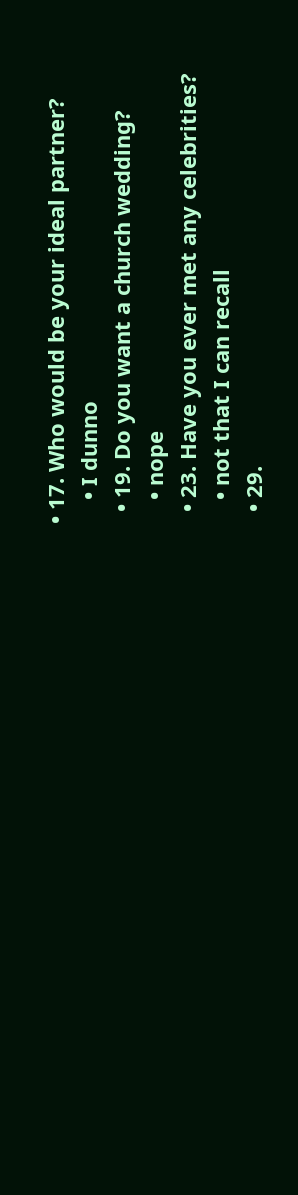• 17. Who would be your ideal partner?
    • I dunno
  • 19. Do you want a church wedding?
    • nope
  • 23. Have you ever met any celebrities?
    • not that I can recall
  • 29.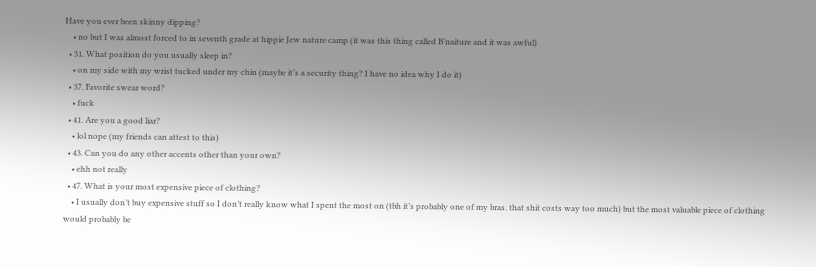Have you ever been skinny dipping?
    • no but I was almost forced to in seventh grade at hippie Jew nature camp (it was this thing called B’naiture and it was awful)
  • 31. What position do you usually sleep in?
    • on my side with my wrist tucked under my chin (maybe it’s a security thing? I have no idea why I do it)
  • 37. Favorite swear word?
    • fuck
  • 41. Are you a good liar?
    • lol nope (my friends can attest to this)
  • 43. Can you do any other accents other than your own?
    • ehh not really
  • 47. What is your most expensive piece of clothing?
    • I usually don’t buy expensive stuff so I don’t really know what I spent the most on (tbh it’s probably one of my bras. that shit costs way too much) but the most valuable piece of clothing would probably be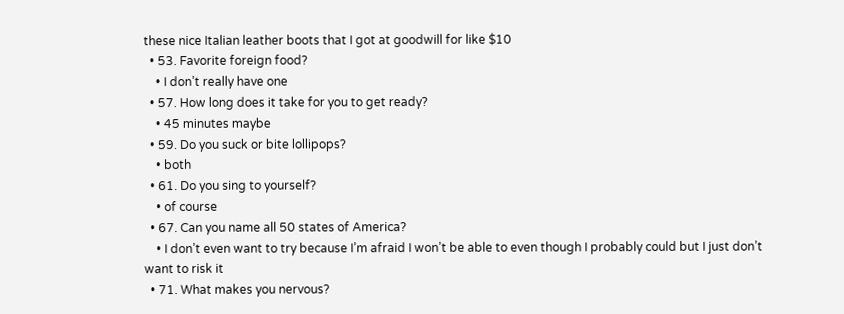these nice Italian leather boots that I got at goodwill for like $10
  • 53. Favorite foreign food?
    • I don’t really have one
  • 57. How long does it take for you to get ready?
    • 45 minutes maybe
  • 59. Do you suck or bite lollipops?
    • both
  • 61. Do you sing to yourself?
    • of course
  • 67. Can you name all 50 states of America?
    • I don’t even want to try because I’m afraid I won’t be able to even though I probably could but I just don’t want to risk it
  • 71. What makes you nervous?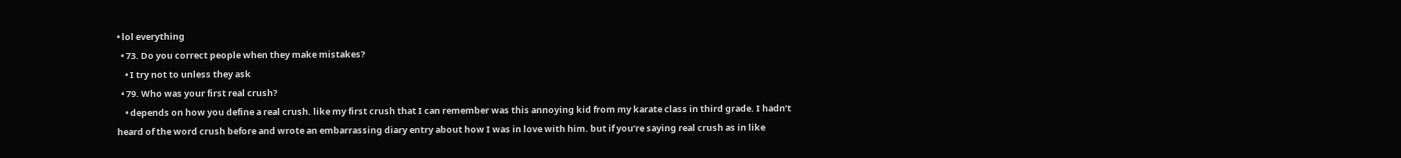• lol everything
  • 73. Do you correct people when they make mistakes?
    • I try not to unless they ask
  • 79. Who was your first real crush?
    • depends on how you define a real crush. like my first crush that I can remember was this annoying kid from my karate class in third grade. I hadn’t heard of the word crush before and wrote an embarrassing diary entry about how I was in love with him. but if you’re saying real crush as in like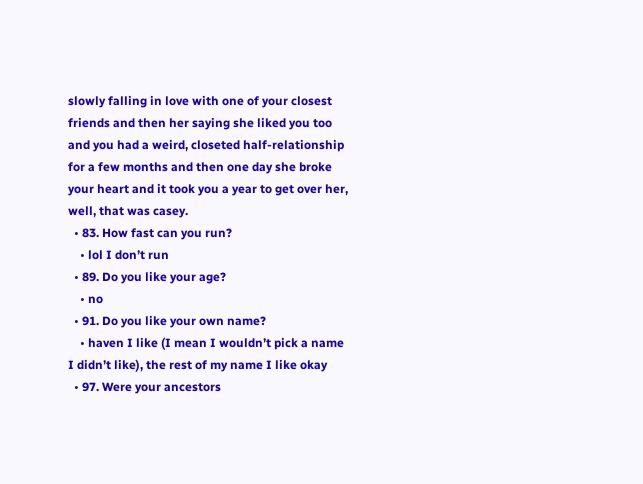slowly falling in love with one of your closest friends and then her saying she liked you too and you had a weird, closeted half-relationship for a few months and then one day she broke your heart and it took you a year to get over her, well, that was casey.
  • 83. How fast can you run?
    • lol I don’t run
  • 89. Do you like your age?
    • no
  • 91. Do you like your own name?
    • haven I like (I mean I wouldn’t pick a name I didn’t like), the rest of my name I like okay
  • 97. Were your ancestors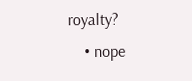royalty?
    • nope